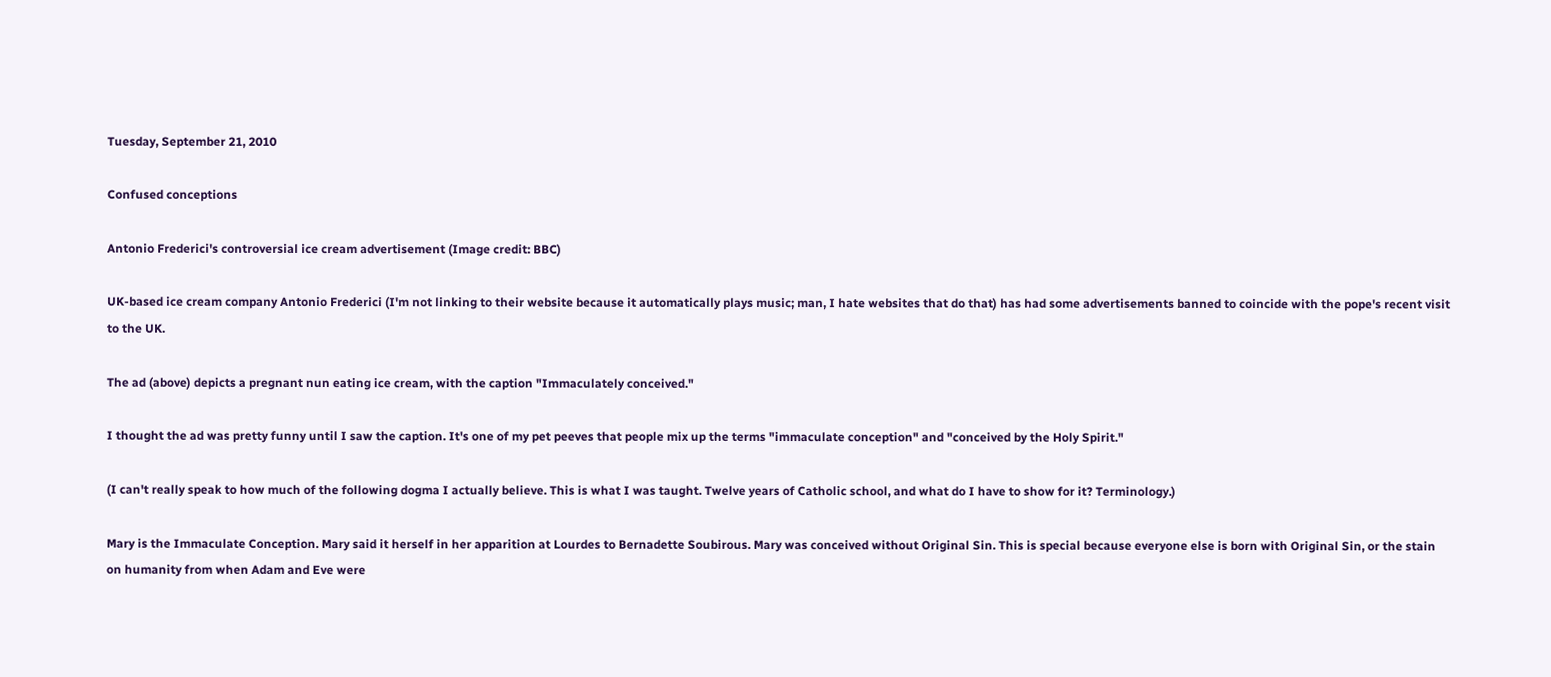Tuesday, September 21, 2010

Confused conceptions

Antonio Frederici's controversial ice cream advertisement (Image credit: BBC)

UK-based ice cream company Antonio Frederici (I'm not linking to their website because it automatically plays music; man, I hate websites that do that) has had some advertisements banned to coincide with the pope's recent visit to the UK.

The ad (above) depicts a pregnant nun eating ice cream, with the caption "Immaculately conceived."

I thought the ad was pretty funny until I saw the caption. It's one of my pet peeves that people mix up the terms "immaculate conception" and "conceived by the Holy Spirit."

(I can't really speak to how much of the following dogma I actually believe. This is what I was taught. Twelve years of Catholic school, and what do I have to show for it? Terminology.)

Mary is the Immaculate Conception. Mary said it herself in her apparition at Lourdes to Bernadette Soubirous. Mary was conceived without Original Sin. This is special because everyone else is born with Original Sin, or the stain on humanity from when Adam and Eve were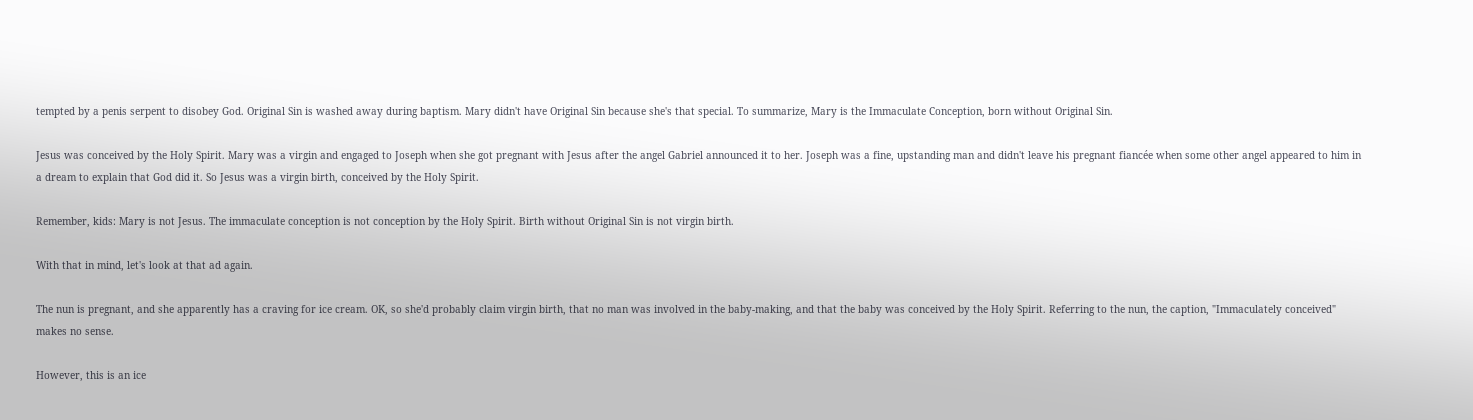tempted by a penis serpent to disobey God. Original Sin is washed away during baptism. Mary didn't have Original Sin because she's that special. To summarize, Mary is the Immaculate Conception, born without Original Sin.

Jesus was conceived by the Holy Spirit. Mary was a virgin and engaged to Joseph when she got pregnant with Jesus after the angel Gabriel announced it to her. Joseph was a fine, upstanding man and didn't leave his pregnant fiancée when some other angel appeared to him in a dream to explain that God did it. So Jesus was a virgin birth, conceived by the Holy Spirit.

Remember, kids: Mary is not Jesus. The immaculate conception is not conception by the Holy Spirit. Birth without Original Sin is not virgin birth.

With that in mind, let's look at that ad again.

The nun is pregnant, and she apparently has a craving for ice cream. OK, so she'd probably claim virgin birth, that no man was involved in the baby-making, and that the baby was conceived by the Holy Spirit. Referring to the nun, the caption, "Immaculately conceived" makes no sense.

However, this is an ice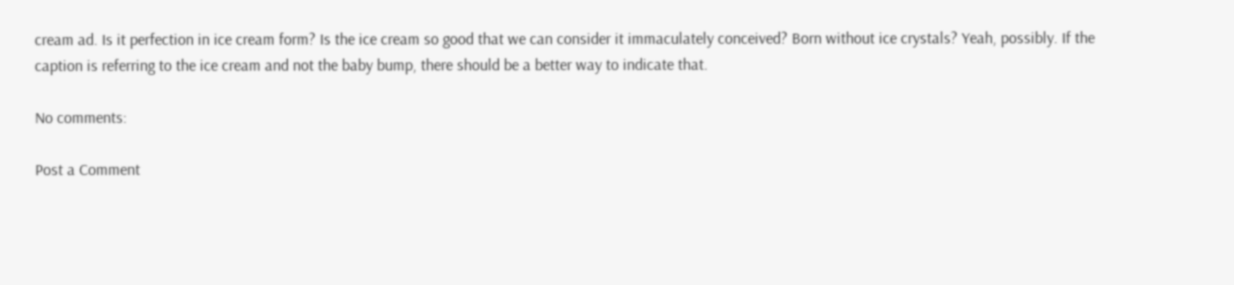cream ad. Is it perfection in ice cream form? Is the ice cream so good that we can consider it immaculately conceived? Born without ice crystals? Yeah, possibly. If the caption is referring to the ice cream and not the baby bump, there should be a better way to indicate that.

No comments:

Post a Comment